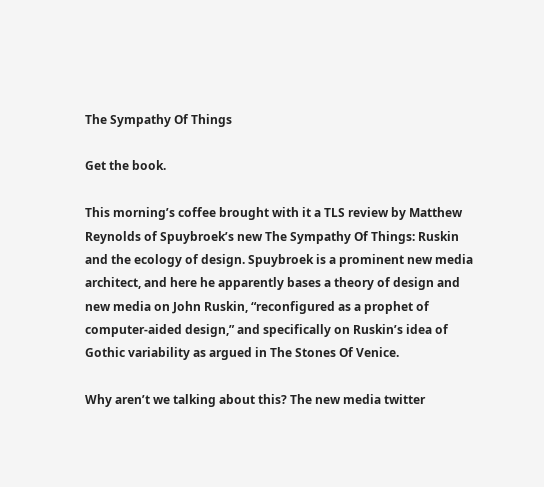The Sympathy Of Things

Get the book.

This morning’s coffee brought with it a TLS review by Matthew Reynolds of Spuybroek’s new The Sympathy Of Things: Ruskin and the ecology of design. Spuybroek is a prominent new media architect, and here he apparently bases a theory of design and new media on John Ruskin, “reconfigured as a prophet of computer-aided design,” and specifically on Ruskin’s idea of Gothic variability as argued in The Stones Of Venice.

Why aren’t we talking about this? The new media twitter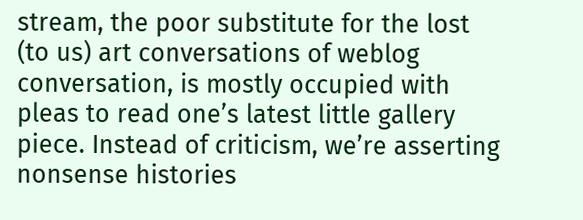stream, the poor substitute for the lost (to us) art conversations of weblog conversation, is mostly occupied with pleas to read one’s latest little gallery piece. Instead of criticism, we’re asserting nonsense histories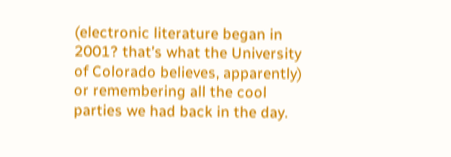(electronic literature began in 2001? that’s what the University of Colorado believes, apparently) or remembering all the cool parties we had back in the day.